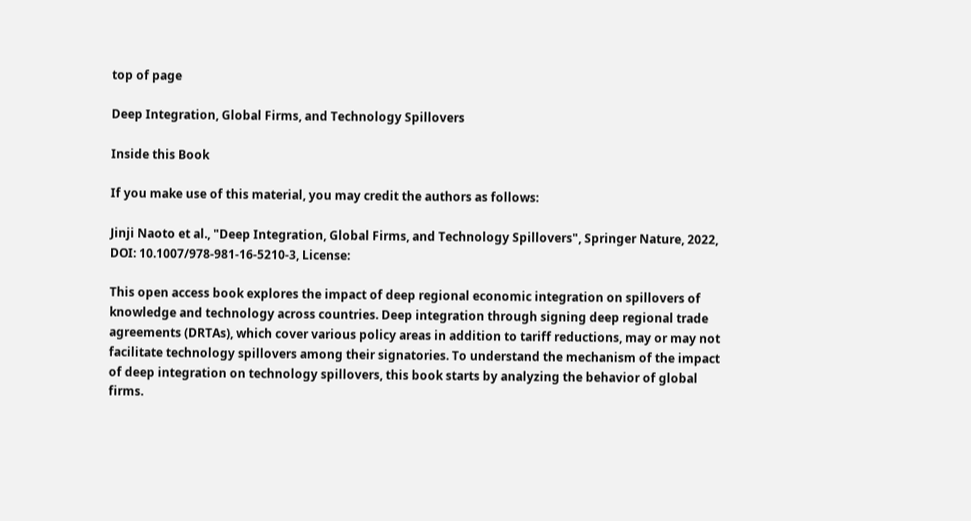top of page

Deep Integration, Global Firms, and Technology Spillovers

Inside this Book

If you make use of this material, you may credit the authors as follows:

Jinji Naoto et al., "Deep Integration, Global Firms, and Technology Spillovers", Springer Nature, 2022, DOI: 10.1007/978-981-16-5210-3, License:

This open access book explores the impact of deep regional economic integration on spillovers of knowledge and technology across countries. Deep integration through signing deep regional trade agreements (DRTAs), which cover various policy areas in addition to tariff reductions, may or may not facilitate technology spillovers among their signatories. To understand the mechanism of the impact of deep integration on technology spillovers, this book starts by analyzing the behavior of global firms.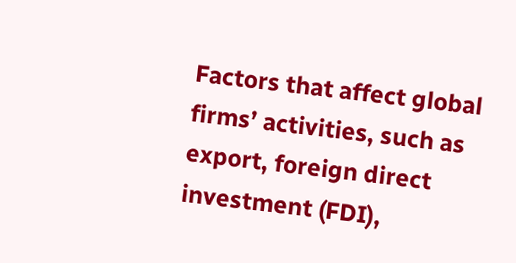Factors that affect global firms’ activities, such as export, foreign direct investment (FDI),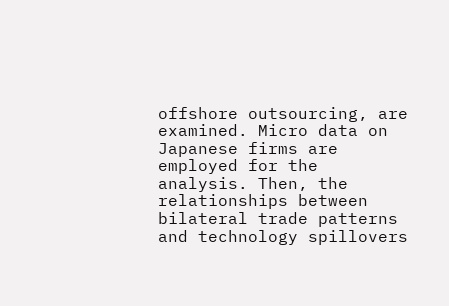offshore outsourcing, are examined. Micro data on Japanese firms are employed for the analysis. Then, the relationships between bilateral trade patterns and technology spillovers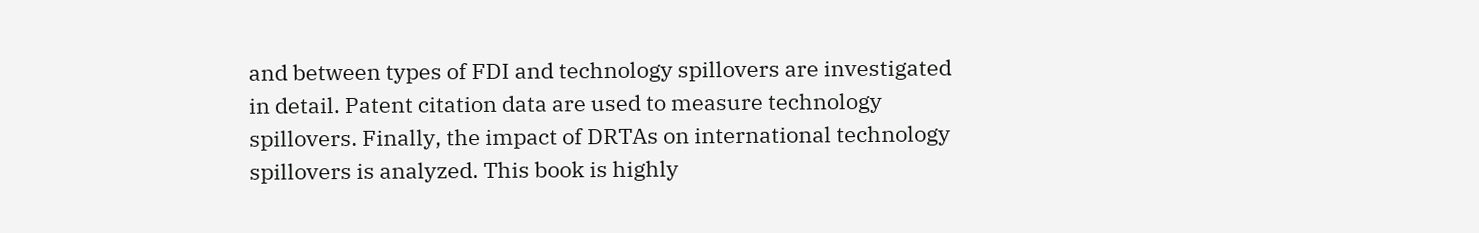and between types of FDI and technology spillovers are investigated in detail. Patent citation data are used to measure technology spillovers. Finally, the impact of DRTAs on international technology spillovers is analyzed. This book is highly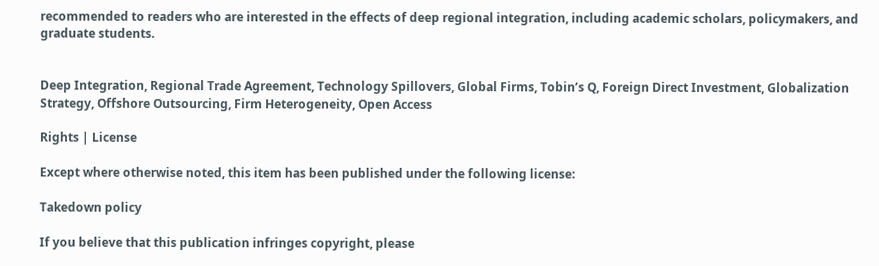recommended to readers who are interested in the effects of deep regional integration, including academic scholars, policymakers, and graduate students.


Deep Integration, Regional Trade Agreement, Technology Spillovers, Global Firms, Tobin’s Q, Foreign Direct Investment, Globalization Strategy, Offshore Outsourcing, Firm Heterogeneity, Open Access

Rights | License

Except where otherwise noted, this item has been published under the following license:

Takedown policy

If you believe that this publication infringes copyright, please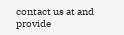contact us at and provide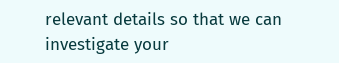relevant details so that we can investigate your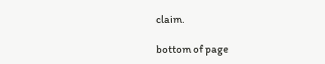claim.

bottom of page